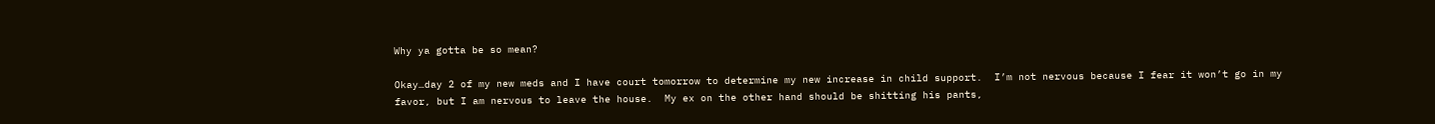Why ya gotta be so mean?

Okay…day 2 of my new meds and I have court tomorrow to determine my new increase in child support.  I’m not nervous because I fear it won’t go in my favor, but I am nervous to leave the house.  My ex on the other hand should be shitting his pants,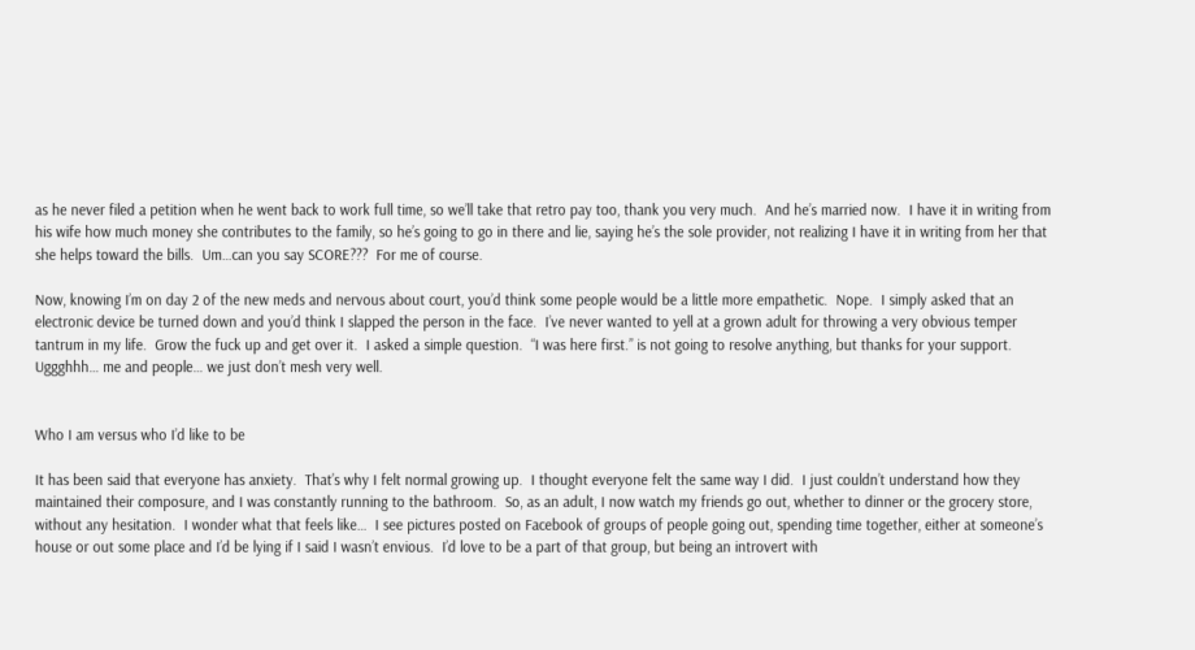as he never filed a petition when he went back to work full time, so we’ll take that retro pay too, thank you very much.  And he’s married now.  I have it in writing from his wife how much money she contributes to the family, so he’s going to go in there and lie, saying he’s the sole provider, not realizing I have it in writing from her that she helps toward the bills.  Um…can you say SCORE???  For me of course.

Now, knowing I’m on day 2 of the new meds and nervous about court, you’d think some people would be a little more empathetic.  Nope.  I simply asked that an electronic device be turned down and you’d think I slapped the person in the face.  I’ve never wanted to yell at a grown adult for throwing a very obvious temper tantrum in my life.  Grow the fuck up and get over it.  I asked a simple question.  “I was here first.” is not going to resolve anything, but thanks for your support. Uggghhh… me and people… we just don’t mesh very well.


Who I am versus who I’d like to be

It has been said that everyone has anxiety.  That’s why I felt normal growing up.  I thought everyone felt the same way I did.  I just couldn’t understand how they maintained their composure, and I was constantly running to the bathroom.  So, as an adult, I now watch my friends go out, whether to dinner or the grocery store, without any hesitation.  I wonder what that feels like…  I see pictures posted on Facebook of groups of people going out, spending time together, either at someone’s house or out some place and I’d be lying if I said I wasn’t envious.  I’d love to be a part of that group, but being an introvert with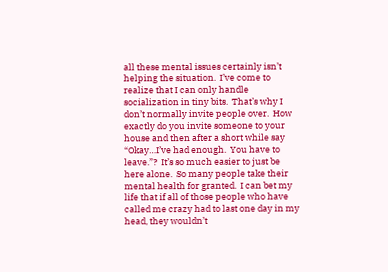all these mental issues certainly isn’t helping the situation.  I’ve come to realize that I can only handle socialization in tiny bits.  That’s why I don’t normally invite people over.  How exactly do you invite someone to your house and then after a short while say “Okay…I’ve had enough.  You have to leave.”?  It’s so much easier to just be here alone.  So many people take their mental health for granted.  I can bet my life that if all of those people who have called me crazy had to last one day in my head, they wouldn’t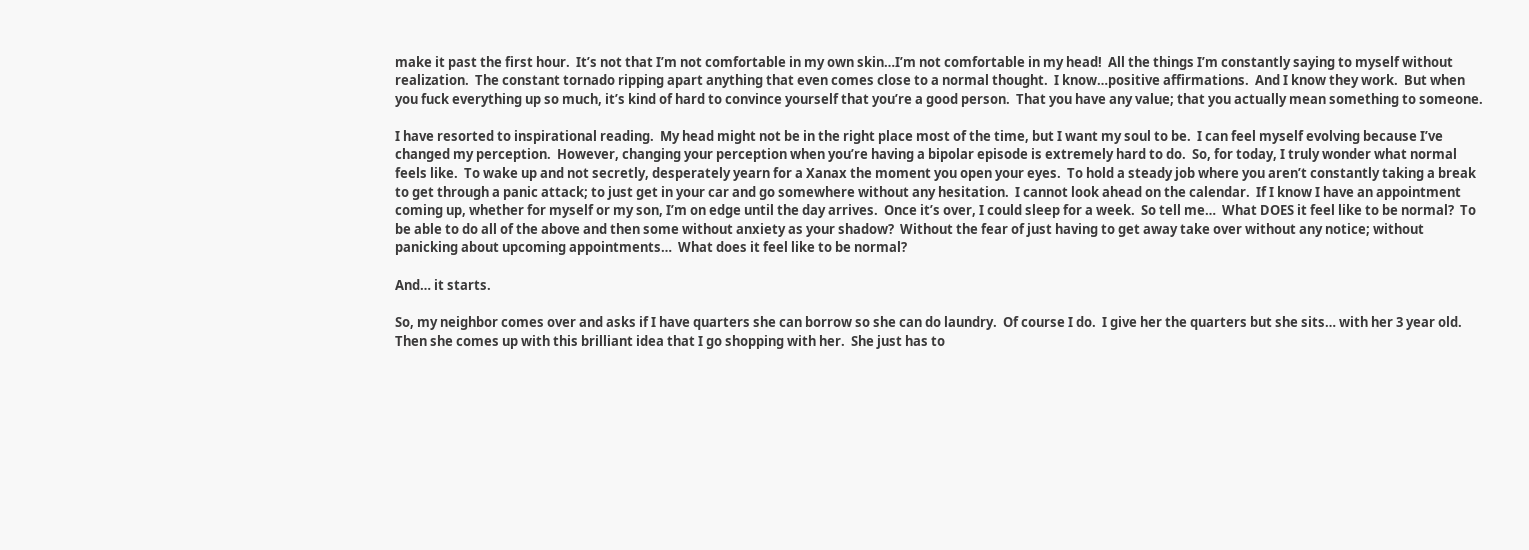make it past the first hour.  It’s not that I’m not comfortable in my own skin…I’m not comfortable in my head!  All the things I’m constantly saying to myself without realization.  The constant tornado ripping apart anything that even comes close to a normal thought.  I know…positive affirmations.  And I know they work.  But when you fuck everything up so much, it’s kind of hard to convince yourself that you’re a good person.  That you have any value; that you actually mean something to someone.

I have resorted to inspirational reading.  My head might not be in the right place most of the time, but I want my soul to be.  I can feel myself evolving because I’ve changed my perception.  However, changing your perception when you’re having a bipolar episode is extremely hard to do.  So, for today, I truly wonder what normal feels like.  To wake up and not secretly, desperately yearn for a Xanax the moment you open your eyes.  To hold a steady job where you aren’t constantly taking a break to get through a panic attack; to just get in your car and go somewhere without any hesitation.  I cannot look ahead on the calendar.  If I know I have an appointment coming up, whether for myself or my son, I’m on edge until the day arrives.  Once it’s over, I could sleep for a week.  So tell me…  What DOES it feel like to be normal?  To be able to do all of the above and then some without anxiety as your shadow?  Without the fear of just having to get away take over without any notice; without panicking about upcoming appointments…  What does it feel like to be normal?

And… it starts.

So, my neighbor comes over and asks if I have quarters she can borrow so she can do laundry.  Of course I do.  I give her the quarters but she sits… with her 3 year old.  Then she comes up with this brilliant idea that I go shopping with her.  She just has to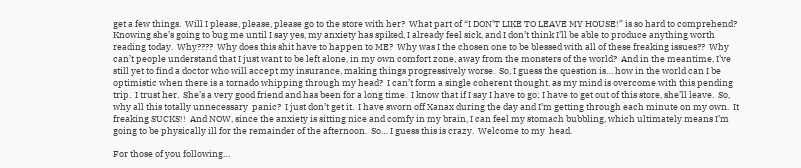get a few things.  Will I please, please, please go to the store with her?  What part of “I DON’T LIKE TO LEAVE MY HOUSE!” is so hard to comprehend?  Knowing she’s going to bug me until I say yes, my anxiety has spiked, I already feel sick, and I don’t think I’ll be able to produce anything worth reading today.  Why????  Why does this shit have to happen to ME?  Why was I the chosen one to be blessed with all of these freaking issues??  Why can’t people understand that I just want to be left alone, in my own comfort zone, away from the monsters of the world?  And in the meantime, I’ve still yet to find a doctor who will accept my insurance, making things progressively worse.  So, I guess the question is… how in the world can I be optimistic when there is a tornado whipping through my head?  I can’t form a single coherent thought, as my mind is overcome with this pending trip.  I trust her.  She’s a very good friend and has been for a long time.  I know that if I say I have to go; I have to get out of this store, she’ll leave.  So, why all this totally unnecessary  panic?  I just don’t get it.  I have sworn off Xanax during the day and I’m getting through each minute on my own.  It freaking SUCKS!!  And NOW, since the anxiety is sitting nice and comfy in my brain, I can feel my stomach bubbling, which ultimately means I’m going to be physically ill for the remainder of the afternoon.  So… I guess this is crazy.  Welcome to my  head.

For those of you following…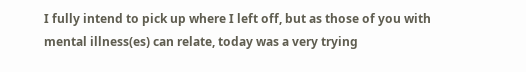I fully intend to pick up where I left off, but as those of you with mental illness(es) can relate, today was a very trying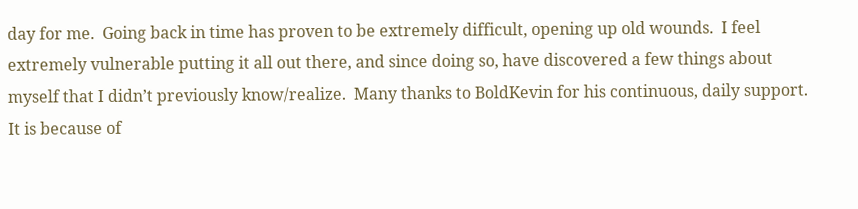day for me.  Going back in time has proven to be extremely difficult, opening up old wounds.  I feel extremely vulnerable putting it all out there, and since doing so, have discovered a few things about myself that I didn’t previously know/realize.  Many thanks to BoldKevin for his continuous, daily support.  It is because of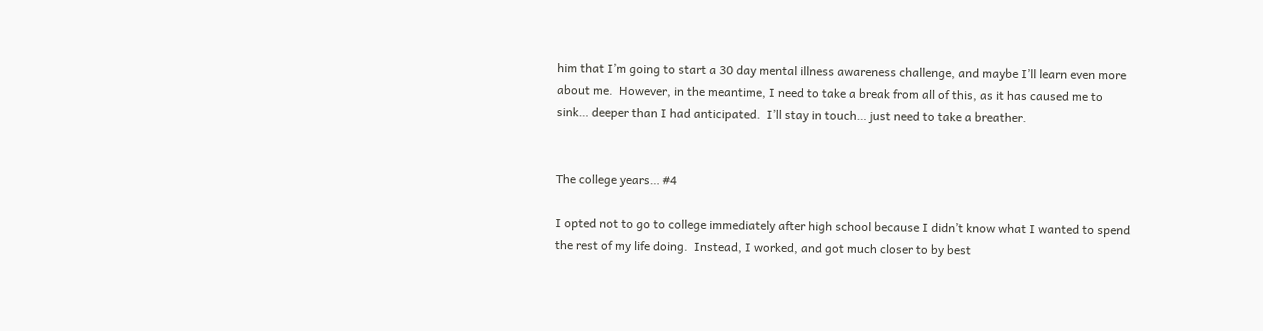him that I’m going to start a 30 day mental illness awareness challenge, and maybe I’ll learn even more about me.  However, in the meantime, I need to take a break from all of this, as it has caused me to sink… deeper than I had anticipated.  I’ll stay in touch… just need to take a breather.


The college years… #4

I opted not to go to college immediately after high school because I didn’t know what I wanted to spend the rest of my life doing.  Instead, I worked, and got much closer to by best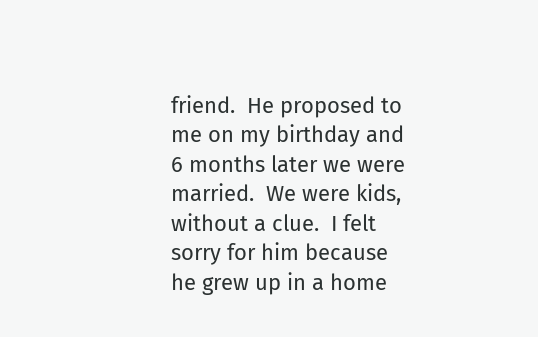friend.  He proposed to me on my birthday and 6 months later we were married.  We were kids, without a clue.  I felt sorry for him because he grew up in a home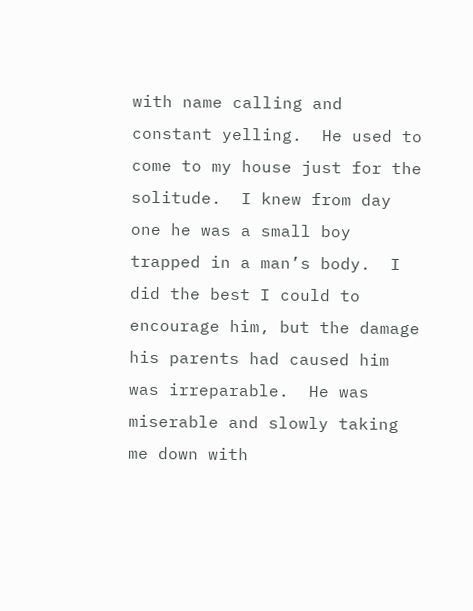with name calling and constant yelling.  He used to come to my house just for the solitude.  I knew from day one he was a small boy trapped in a man’s body.  I did the best I could to encourage him, but the damage his parents had caused him was irreparable.  He was miserable and slowly taking me down with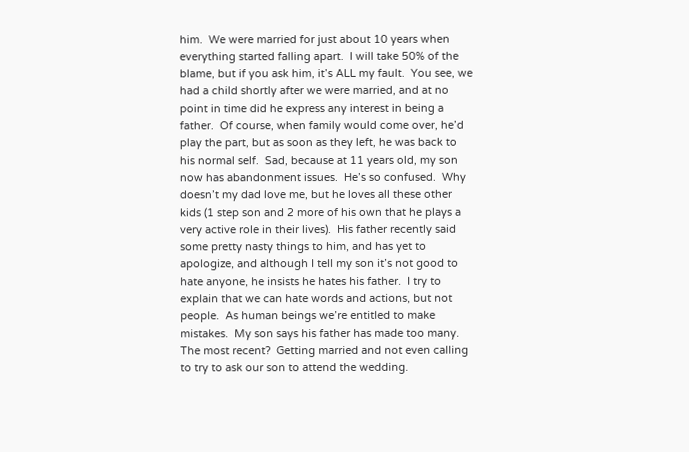him.  We were married for just about 10 years when everything started falling apart.  I will take 50% of the blame, but if you ask him, it’s ALL my fault.  You see, we had a child shortly after we were married, and at no point in time did he express any interest in being a father.  Of course, when family would come over, he’d play the part, but as soon as they left, he was back to his normal self.  Sad, because at 11 years old, my son now has abandonment issues.  He’s so confused.  Why doesn’t my dad love me, but he loves all these other kids (1 step son and 2 more of his own that he plays a very active role in their lives).  His father recently said some pretty nasty things to him, and has yet to apologize, and although I tell my son it’s not good to hate anyone, he insists he hates his father.  I try to explain that we can hate words and actions, but not people.  As human beings we’re entitled to make mistakes.  My son says his father has made too many.  The most recent?  Getting married and not even calling to try to ask our son to attend the wedding.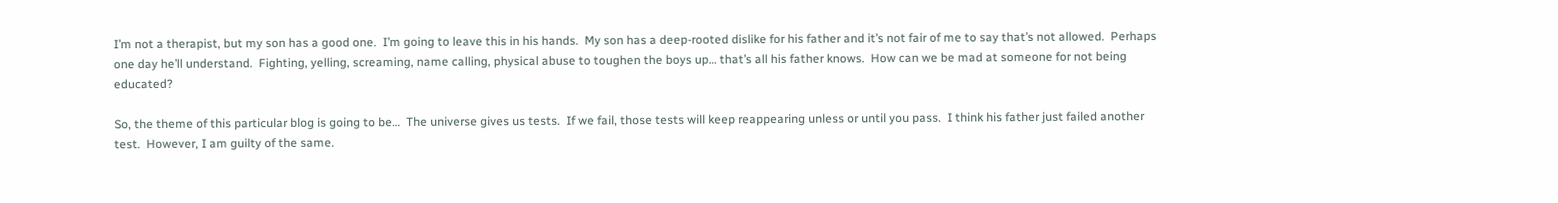I’m not a therapist, but my son has a good one.  I’m going to leave this in his hands.  My son has a deep-rooted dislike for his father and it’s not fair of me to say that’s not allowed.  Perhaps one day he’ll understand.  Fighting, yelling, screaming, name calling, physical abuse to toughen the boys up… that’s all his father knows.  How can we be mad at someone for not being educated?

So, the theme of this particular blog is going to be…  The universe gives us tests.  If we fail, those tests will keep reappearing unless or until you pass.  I think his father just failed another test.  However, I am guilty of the same.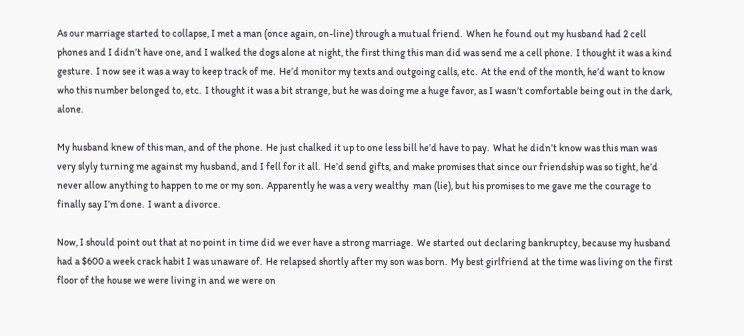As our marriage started to collapse, I met a man (once again, on-line) through a mutual friend.  When he found out my husband had 2 cell phones and I didn’t have one, and I walked the dogs alone at night, the first thing this man did was send me a cell phone.  I thought it was a kind gesture.  I now see it was a way to keep track of me.  He’d monitor my texts and outgoing calls, etc.  At the end of the month, he’d want to know who this number belonged to, etc.  I thought it was a bit strange, but he was doing me a huge favor, as I wasn’t comfortable being out in the dark, alone.

My husband knew of this man, and of the phone.  He just chalked it up to one less bill he’d have to pay.  What he didn’t know was this man was very slyly turning me against my husband, and I fell for it all.  He’d send gifts, and make promises that since our friendship was so tight, he’d never allow anything to happen to me or my son.  Apparently he was a very wealthy  man (lie), but his promises to me gave me the courage to finally say I’m done.  I want a divorce.

Now, I should point out that at no point in time did we ever have a strong marriage.  We started out declaring bankruptcy, because my husband had a $600 a week crack habit I was unaware of.  He relapsed shortly after my son was born.  My best girlfriend at the time was living on the first floor of the house we were living in and we were on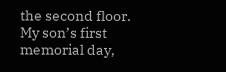the second floor.  My son’s first memorial day,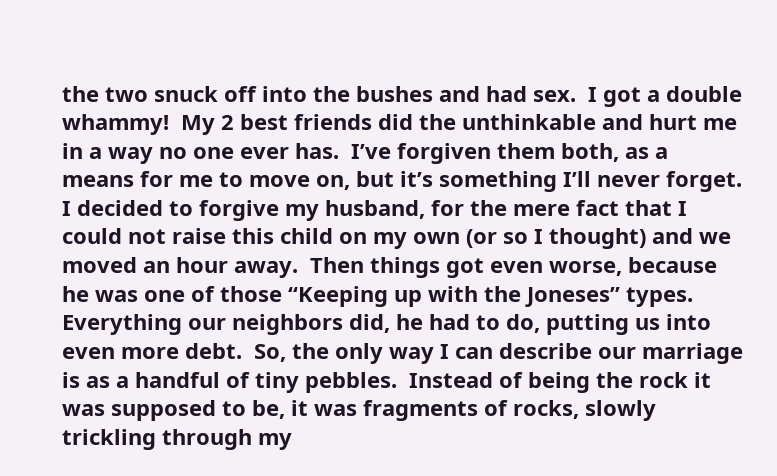the two snuck off into the bushes and had sex.  I got a double whammy!  My 2 best friends did the unthinkable and hurt me in a way no one ever has.  I’ve forgiven them both, as a means for me to move on, but it’s something I’ll never forget.  I decided to forgive my husband, for the mere fact that I could not raise this child on my own (or so I thought) and we moved an hour away.  Then things got even worse, because he was one of those “Keeping up with the Joneses” types.  Everything our neighbors did, he had to do, putting us into even more debt.  So, the only way I can describe our marriage is as a handful of tiny pebbles.  Instead of being the rock it was supposed to be, it was fragments of rocks, slowly trickling through my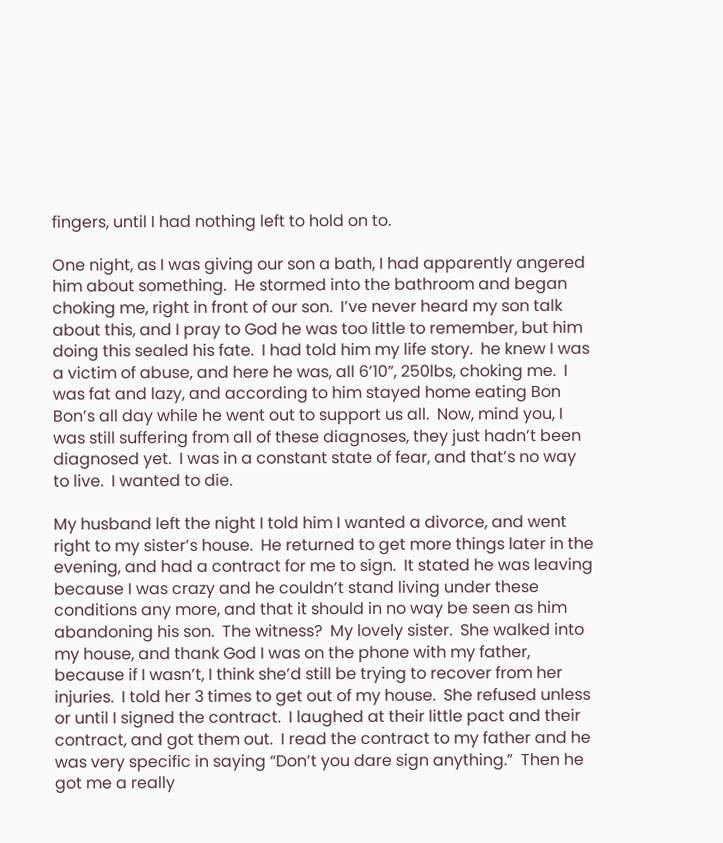fingers, until I had nothing left to hold on to.

One night, as I was giving our son a bath, I had apparently angered him about something.  He stormed into the bathroom and began choking me, right in front of our son.  I’ve never heard my son talk about this, and I pray to God he was too little to remember, but him doing this sealed his fate.  I had told him my life story.  he knew I was a victim of abuse, and here he was, all 6’10”, 250lbs, choking me.  I was fat and lazy, and according to him stayed home eating Bon Bon’s all day while he went out to support us all.  Now, mind you, I was still suffering from all of these diagnoses, they just hadn’t been diagnosed yet.  I was in a constant state of fear, and that’s no way to live.  I wanted to die.

My husband left the night I told him I wanted a divorce, and went right to my sister’s house.  He returned to get more things later in the evening, and had a contract for me to sign.  It stated he was leaving because I was crazy and he couldn’t stand living under these conditions any more, and that it should in no way be seen as him abandoning his son.  The witness?  My lovely sister.  She walked into my house, and thank God I was on the phone with my father, because if I wasn’t, I think she’d still be trying to recover from her injuries.  I told her 3 times to get out of my house.  She refused unless or until I signed the contract.  I laughed at their little pact and their contract, and got them out.  I read the contract to my father and he was very specific in saying “Don’t you dare sign anything.”  Then he got me a really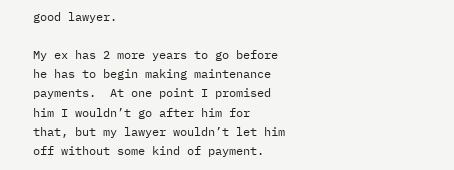good lawyer.

My ex has 2 more years to go before he has to begin making maintenance payments.  At one point I promised him I wouldn’t go after him for that, but my lawyer wouldn’t let him off without some kind of payment.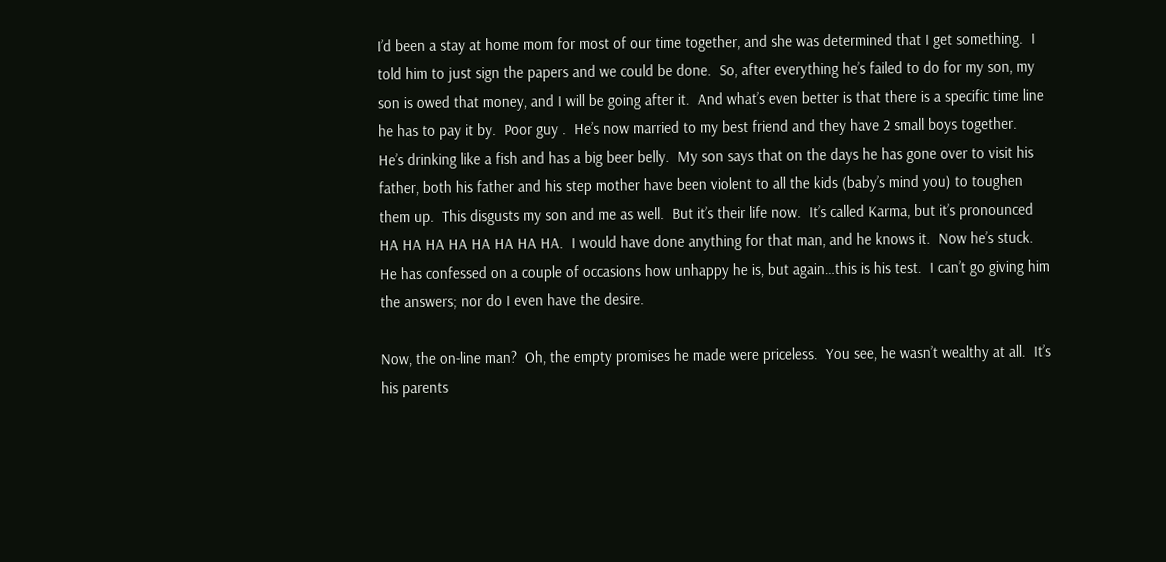I’d been a stay at home mom for most of our time together, and she was determined that I get something.  I told him to just sign the papers and we could be done.  So, after everything he’s failed to do for my son, my son is owed that money, and I will be going after it.  And what’s even better is that there is a specific time line he has to pay it by.  Poor guy .  He’s now married to my best friend and they have 2 small boys together.  He’s drinking like a fish and has a big beer belly.  My son says that on the days he has gone over to visit his father, both his father and his step mother have been violent to all the kids (baby’s mind you) to toughen them up.  This disgusts my son and me as well.  But it’s their life now.  It’s called Karma, but it’s pronounced HA HA HA HA HA HA HA HA.  I would have done anything for that man, and he knows it.  Now he’s stuck.  He has confessed on a couple of occasions how unhappy he is, but again…this is his test.  I can’t go giving him the answers; nor do I even have the desire.

Now, the on-line man?  Oh, the empty promises he made were priceless.  You see, he wasn’t wealthy at all.  It’s his parents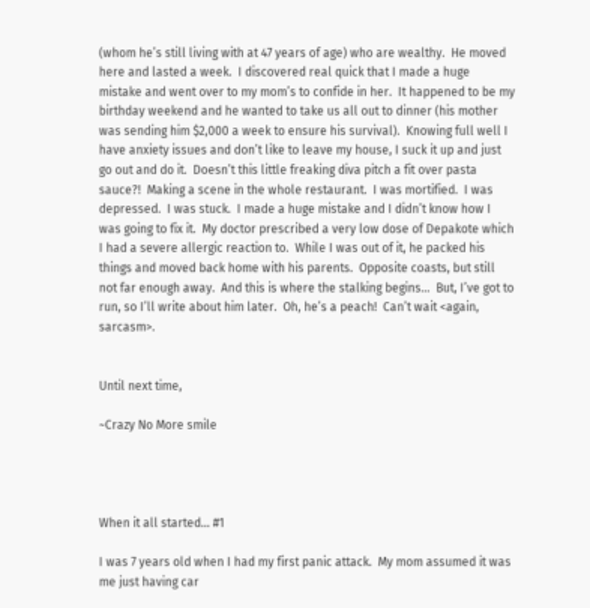(whom he’s still living with at 47 years of age) who are wealthy.  He moved here and lasted a week.  I discovered real quick that I made a huge mistake and went over to my mom’s to confide in her.  It happened to be my birthday weekend and he wanted to take us all out to dinner (his mother was sending him $2,000 a week to ensure his survival).  Knowing full well I have anxiety issues and don’t like to leave my house, I suck it up and just go out and do it.  Doesn’t this little freaking diva pitch a fit over pasta sauce?!  Making a scene in the whole restaurant.  I was mortified.  I was depressed.  I was stuck.  I made a huge mistake and I didn’t know how I was going to fix it.  My doctor prescribed a very low dose of Depakote which I had a severe allergic reaction to.  While I was out of it, he packed his things and moved back home with his parents.  Opposite coasts, but still not far enough away.  And this is where the stalking begins…  But, I’ve got to run, so I’ll write about him later.  Oh, he’s a peach!  Can’t wait <again, sarcasm>.


Until next time,

~Crazy No More smile




When it all started… #1

I was 7 years old when I had my first panic attack.  My mom assumed it was me just having car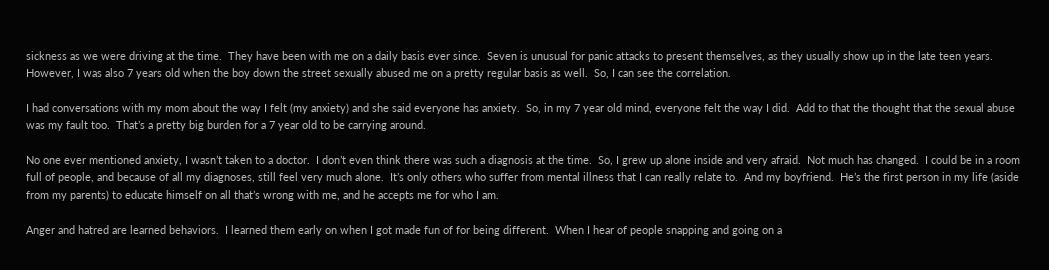sickness as we were driving at the time.  They have been with me on a daily basis ever since.  Seven is unusual for panic attacks to present themselves, as they usually show up in the late teen years.  However, I was also 7 years old when the boy down the street sexually abused me on a pretty regular basis as well.  So, I can see the correlation.

I had conversations with my mom about the way I felt (my anxiety) and she said everyone has anxiety.  So, in my 7 year old mind, everyone felt the way I did.  Add to that the thought that the sexual abuse was my fault too.  That’s a pretty big burden for a 7 year old to be carrying around.

No one ever mentioned anxiety, I wasn’t taken to a doctor.  I don’t even think there was such a diagnosis at the time.  So, I grew up alone inside and very afraid.  Not much has changed.  I could be in a room full of people, and because of all my diagnoses, still feel very much alone.  It’s only others who suffer from mental illness that I can really relate to.  And my boyfriend.  He’s the first person in my life (aside from my parents) to educate himself on all that’s wrong with me, and he accepts me for who I am.

Anger and hatred are learned behaviors.  I learned them early on when I got made fun of for being different.  When I hear of people snapping and going on a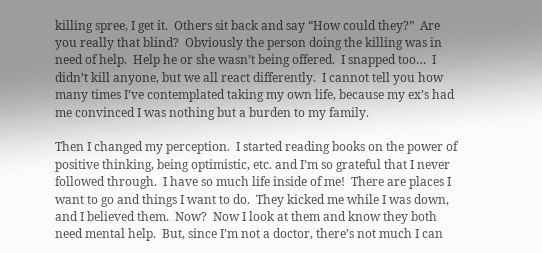killing spree, I get it.  Others sit back and say “How could they?”  Are you really that blind?  Obviously the person doing the killing was in need of help.  Help he or she wasn’t being offered.  I snapped too…  I didn’t kill anyone, but we all react differently.  I cannot tell you how many times I’ve contemplated taking my own life, because my ex’s had me convinced I was nothing but a burden to my family.

Then I changed my perception.  I started reading books on the power of positive thinking, being optimistic, etc. and I’m so grateful that I never followed through.  I have so much life inside of me!  There are places I want to go and things I want to do.  They kicked me while I was down, and I believed them.  Now?  Now I look at them and know they both need mental help.  But, since I’m not a doctor, there’s not much I can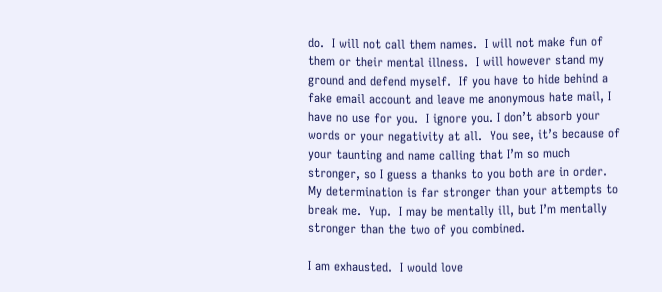do.  I will not call them names.  I will not make fun of them or their mental illness.  I will however stand my ground and defend myself.  If you have to hide behind a fake email account and leave me anonymous hate mail, I have no use for you.  I ignore you. I don’t absorb your words or your negativity at all.  You see, it’s because of your taunting and name calling that I’m so much stronger, so I guess a thanks to you both are in order.  My determination is far stronger than your attempts to break me.  Yup.  I may be mentally ill, but I’m mentally stronger than the two of you combined.

I am exhausted.  I would love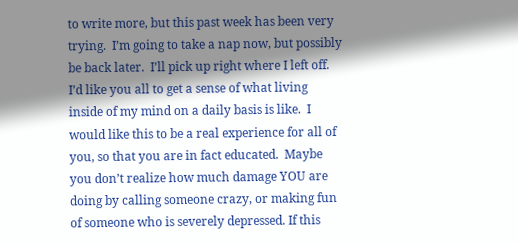to write more, but this past week has been very trying.  I’m going to take a nap now, but possibly be back later.  I’ll pick up right where I left off.  I’d like you all to get a sense of what living inside of my mind on a daily basis is like.  I would like this to be a real experience for all of you, so that you are in fact educated.  Maybe you don’t realize how much damage YOU are doing by calling someone crazy, or making fun of someone who is severely depressed. If this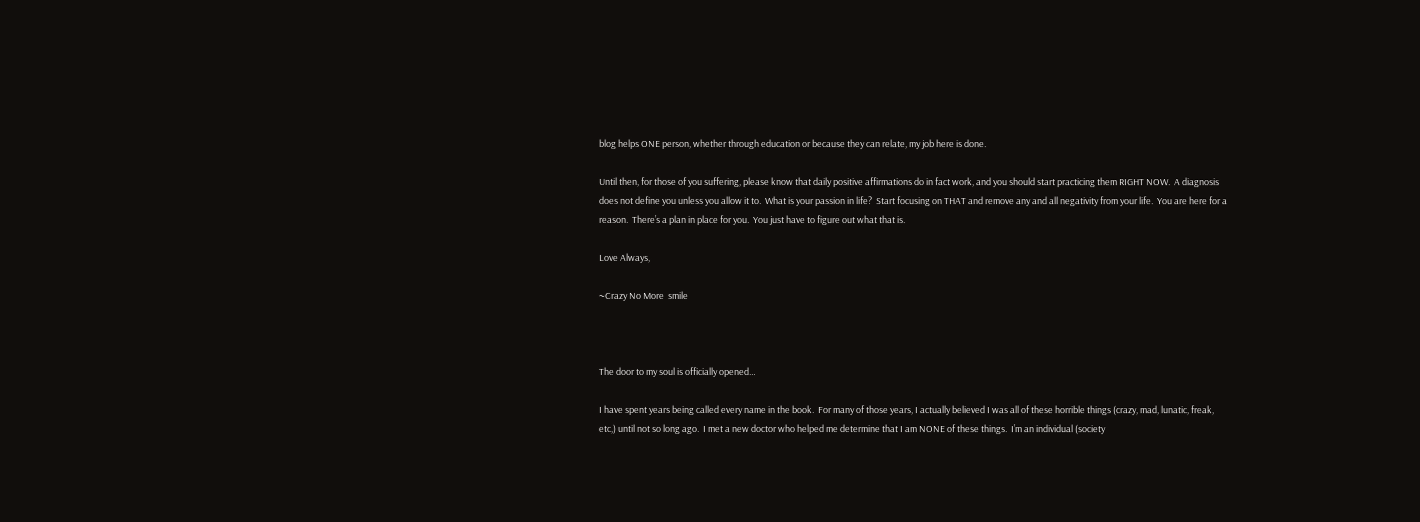blog helps ONE person, whether through education or because they can relate, my job here is done.

Until then, for those of you suffering, please know that daily positive affirmations do in fact work, and you should start practicing them RIGHT NOW.  A diagnosis does not define you unless you allow it to.  What is your passion in life?  Start focusing on THAT and remove any and all negativity from your life.  You are here for a  reason.  There’s a plan in place for you.  You just have to figure out what that is.

Love Always,

~Crazy No More  smile



The door to my soul is officially opened…

I have spent years being called every name in the book.  For many of those years, I actually believed I was all of these horrible things (crazy, mad, lunatic, freak, etc,) until not so long ago.  I met a new doctor who helped me determine that I am NONE of these things.  I’m an individual (society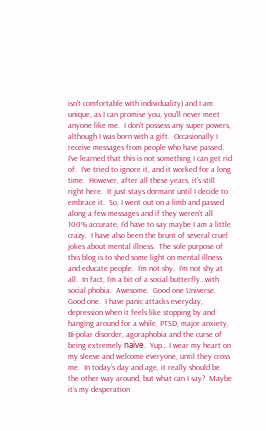isn’t comfortable with individuality) and I am unique, as I can promise you, you’ll never meet anyone like me.  I don’t possess any super powers, although I was born with a gift.  Occasionally I receive messages from people who have passed.  I’ve learned that this is not something I can get rid of.  I’ve tried to ignore it, and it worked for a long time.  However, after all these years, it’s still right here.  It just stays dormant until I decide to embrace it.  So, I went out on a limb and passed along a few messages and if they weren’t all 100% accurate, I’d have to say maybe I am a little crazy.  I have also been the brunt of several cruel jokes about mental illness.  The sole purpose of this blog is to shed some light on mental illness and educate people.  I’m not shy.  I’m not shy at all.  In fact, I’m a bit of a social butterfly…with social phobia.  Awesome.  Good one Universe.  Good one.  I have panic attacks everyday, depression when it feels like stopping by and hanging around for a while, PTSD, major anxiety, Bi-polar disorder, agoraphobia and the curse of being extremely naïve.  Yup… I wear my heart on my sleeve and welcome everyone, until they cross me.  In today’s day and age, it really should be the other way around, but what can I say?  Maybe it’s my desperation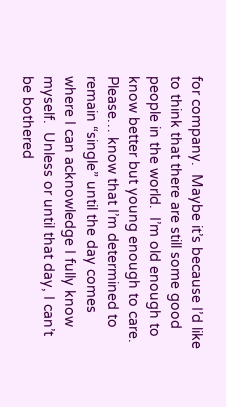for company.  Maybe it’s because I’d like to think that there are still some good people in the world.  I’m old enough to know better but young enough to care.  Please… know that I’m determined to remain “single” until the day comes where I can acknowledge I fully know myself.  Unless or until that day, I can’t be bothered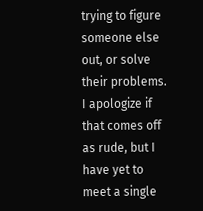trying to figure someone else out, or solve their problems.  I apologize if that comes off as rude, but I have yet to  meet a single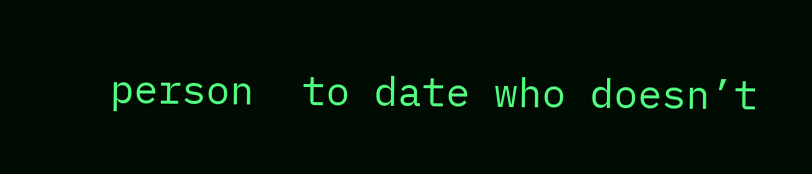person  to date who doesn’t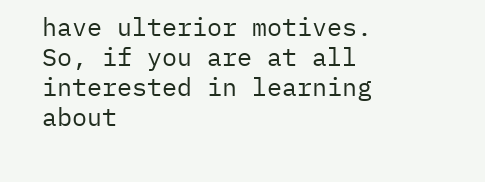have ulterior motives.  So, if you are at all interested in learning about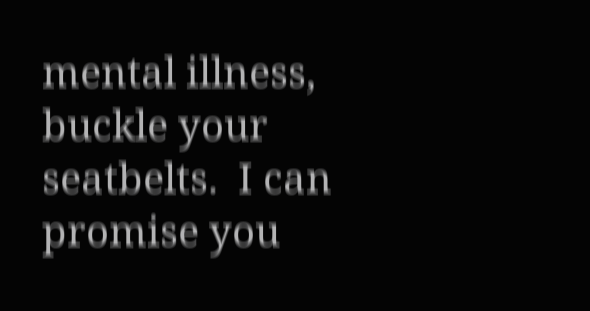mental illness, buckle your seatbelts.  I can promise you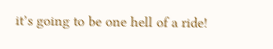it’s going to be one hell of a ride!